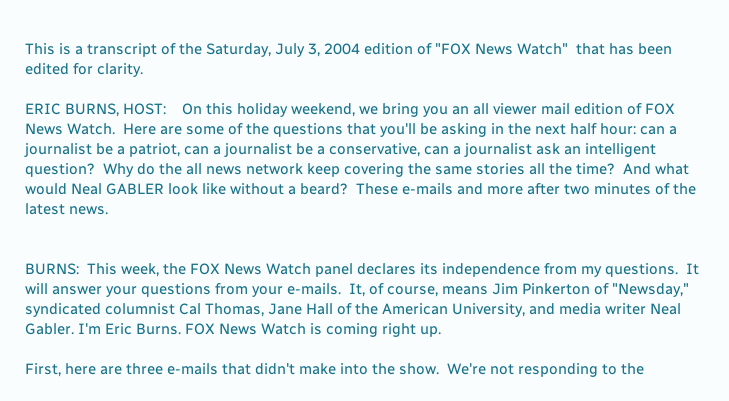This is a transcript of the Saturday, July 3, 2004 edition of "FOX News Watch"  that has been edited for clarity.

ERIC BURNS, HOST:    On this holiday weekend, we bring you an all viewer mail edition of FOX News Watch.  Here are some of the questions that you'll be asking in the next half hour: can a journalist be a patriot, can a journalist be a conservative, can a journalist ask an intelligent question?  Why do the all news network keep covering the same stories all the time?  And what would Neal GABLER look like without a beard?  These e-mails and more after two minutes of the latest news.


BURNS:  This week, the FOX News Watch panel declares its independence from my questions.  It will answer your questions from your e-mails.  It, of course, means Jim Pinkerton of "Newsday," syndicated columnist Cal Thomas, Jane Hall of the American University, and media writer Neal Gabler. I'm Eric Burns. FOX News Watch is coming right up.

First, here are three e-mails that didn't make into the show.  We're not responding to the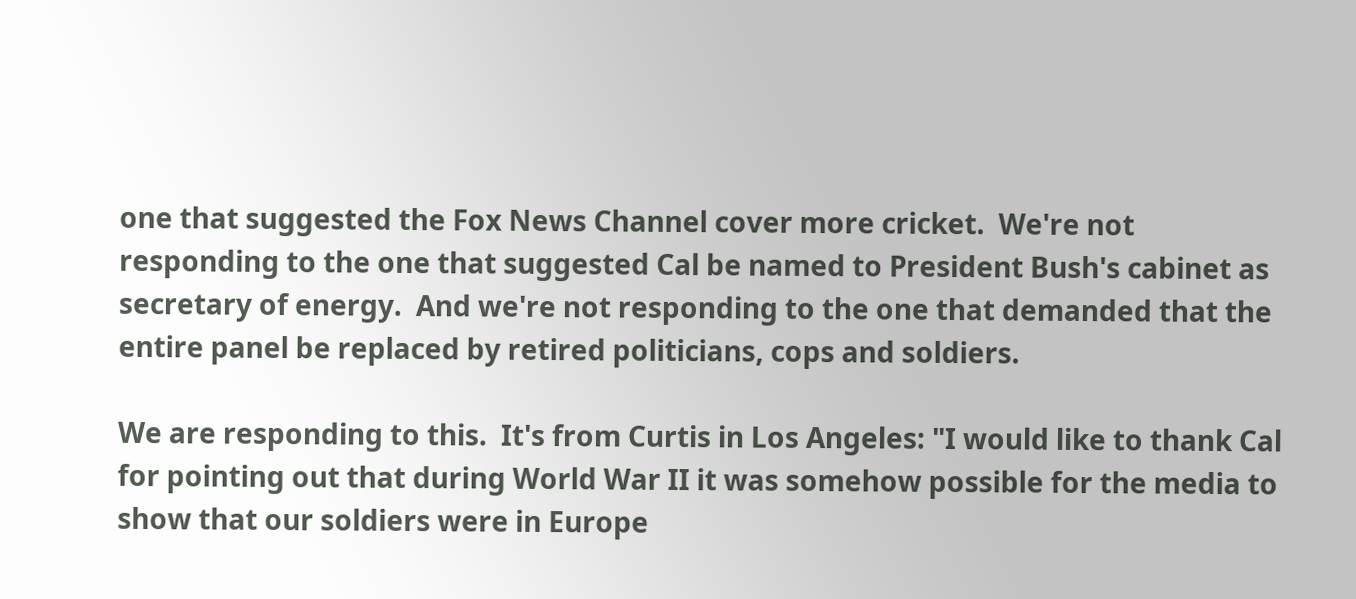one that suggested the Fox News Channel cover more cricket.  We're not responding to the one that suggested Cal be named to President Bush's cabinet as secretary of energy.  And we're not responding to the one that demanded that the entire panel be replaced by retired politicians, cops and soldiers.

We are responding to this.  It's from Curtis in Los Angeles: "I would like to thank Cal for pointing out that during World War II it was somehow possible for the media to show that our soldiers were in Europe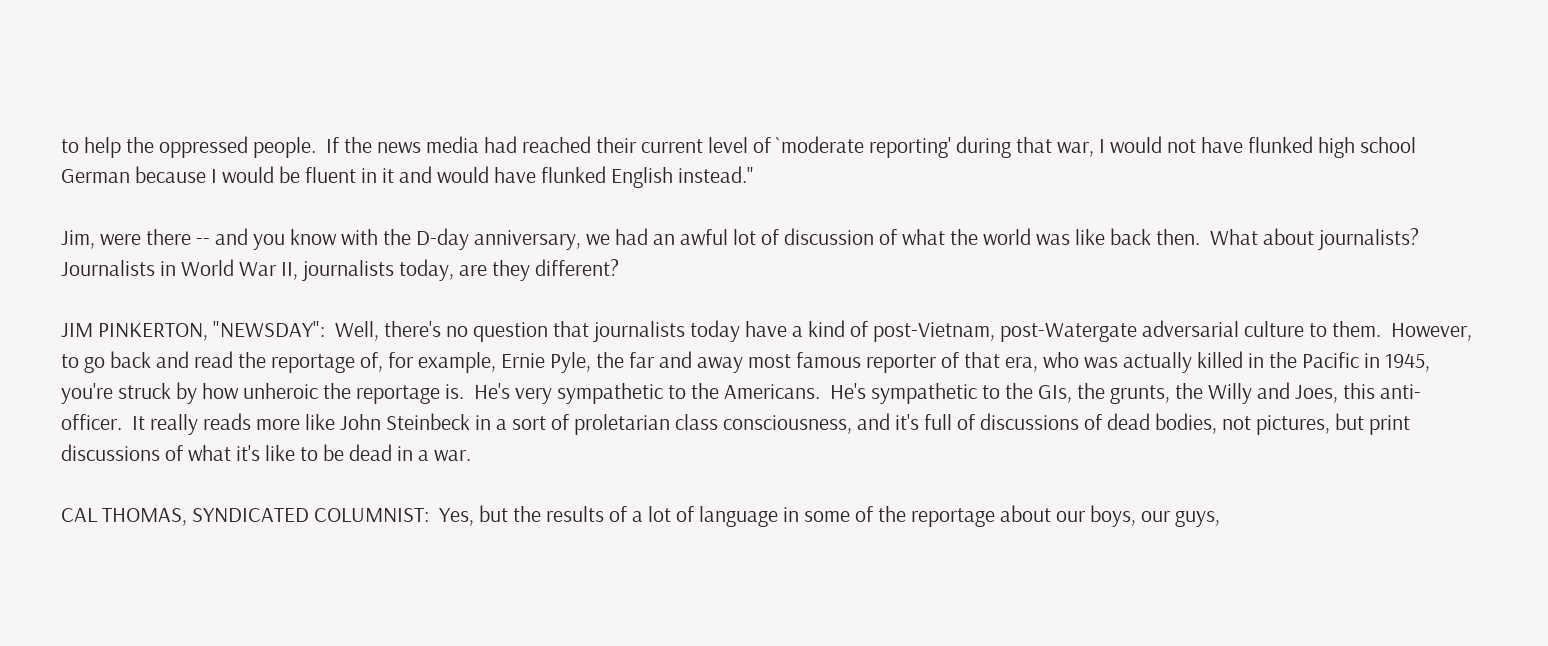to help the oppressed people.  If the news media had reached their current level of `moderate reporting' during that war, I would not have flunked high school German because I would be fluent in it and would have flunked English instead."

Jim, were there -- and you know with the D-day anniversary, we had an awful lot of discussion of what the world was like back then.  What about journalists?  Journalists in World War II, journalists today, are they different?

JIM PINKERTON, "NEWSDAY":  Well, there's no question that journalists today have a kind of post-Vietnam, post-Watergate adversarial culture to them.  However, to go back and read the reportage of, for example, Ernie Pyle, the far and away most famous reporter of that era, who was actually killed in the Pacific in 1945, you're struck by how unheroic the reportage is.  He's very sympathetic to the Americans.  He's sympathetic to the GIs, the grunts, the Willy and Joes, this anti-officer.  It really reads more like John Steinbeck in a sort of proletarian class consciousness, and it's full of discussions of dead bodies, not pictures, but print discussions of what it's like to be dead in a war.

CAL THOMAS, SYNDICATED COLUMNIST:  Yes, but the results of a lot of language in some of the reportage about our boys, our guys,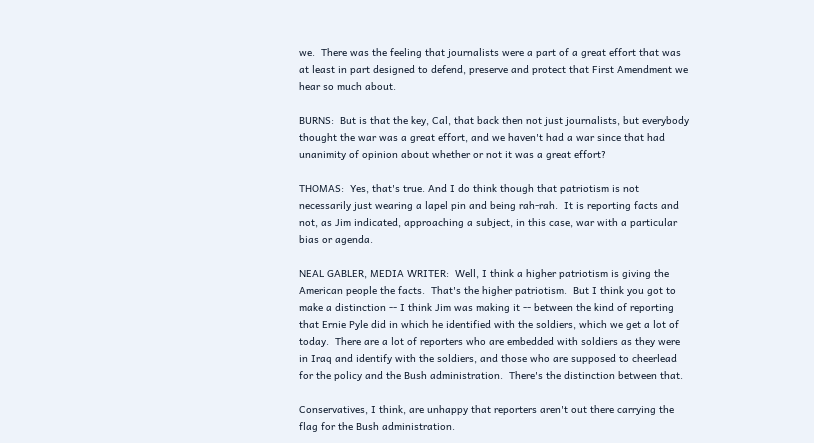we.  There was the feeling that journalists were a part of a great effort that was at least in part designed to defend, preserve and protect that First Amendment we hear so much about.

BURNS:  But is that the key, Cal, that back then not just journalists, but everybody thought the war was a great effort, and we haven't had a war since that had unanimity of opinion about whether or not it was a great effort?

THOMAS:  Yes, that's true. And I do think though that patriotism is not necessarily just wearing a lapel pin and being rah-rah.  It is reporting facts and not, as Jim indicated, approaching a subject, in this case, war with a particular bias or agenda.

NEAL GABLER, MEDIA WRITER:  Well, I think a higher patriotism is giving the American people the facts.  That's the higher patriotism.  But I think you got to make a distinction -- I think Jim was making it -- between the kind of reporting that Ernie Pyle did in which he identified with the soldiers, which we get a lot of today.  There are a lot of reporters who are embedded with soldiers as they were in Iraq and identify with the soldiers, and those who are supposed to cheerlead for the policy and the Bush administration.  There's the distinction between that.

Conservatives, I think, are unhappy that reporters aren't out there carrying the flag for the Bush administration.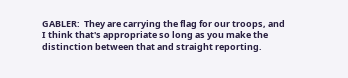GABLER:  They are carrying the flag for our troops, and I think that's appropriate so long as you make the distinction between that and straight reporting.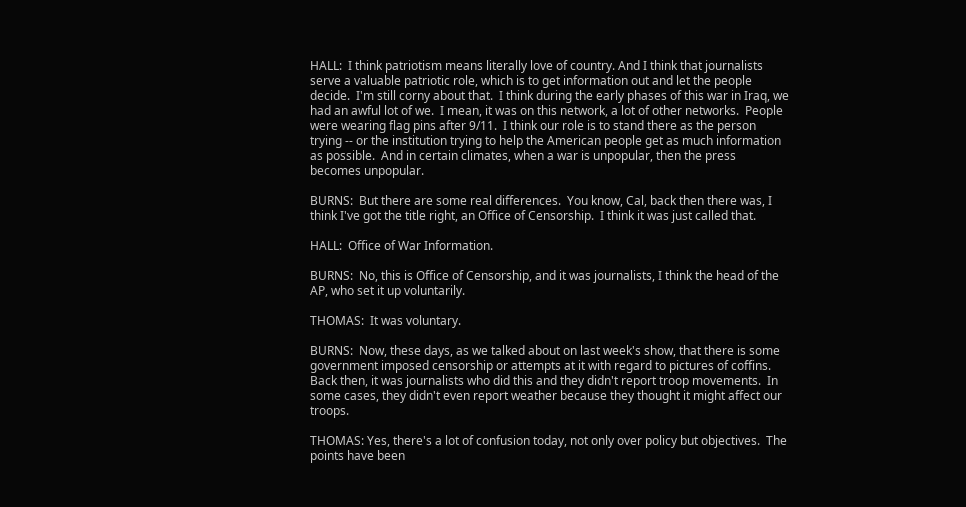HALL:  I think patriotism means literally love of country. And I think that journalists serve a valuable patriotic role, which is to get information out and let the people decide.  I'm still corny about that.  I think during the early phases of this war in Iraq, we had an awful lot of we.  I mean, it was on this network, a lot of other networks.  People were wearing flag pins after 9/11.  I think our role is to stand there as the person trying -- or the institution trying to help the American people get as much information as possible.  And in certain climates, when a war is unpopular, then the press becomes unpopular.

BURNS:  But there are some real differences.  You know, Cal, back then there was, I think I've got the title right, an Office of Censorship.  I think it was just called that.

HALL:  Office of War Information.

BURNS:  No, this is Office of Censorship, and it was journalists, I think the head of the AP, who set it up voluntarily.

THOMAS:  It was voluntary.

BURNS:  Now, these days, as we talked about on last week's show, that there is some government imposed censorship or attempts at it with regard to pictures of coffins.  Back then, it was journalists who did this and they didn't report troop movements.  In some cases, they didn't even report weather because they thought it might affect our troops.

THOMAS: Yes, there's a lot of confusion today, not only over policy but objectives.  The points have been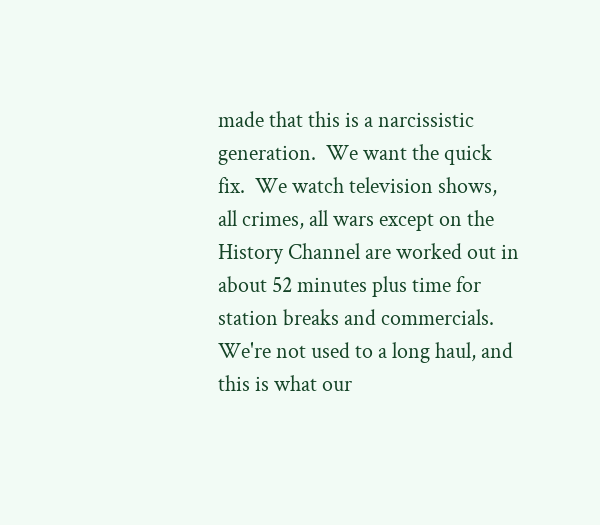made that this is a narcissistic generation.  We want the quick fix.  We watch television shows, all crimes, all wars except on the History Channel are worked out in about 52 minutes plus time for station breaks and commercials.  We're not used to a long haul, and this is what our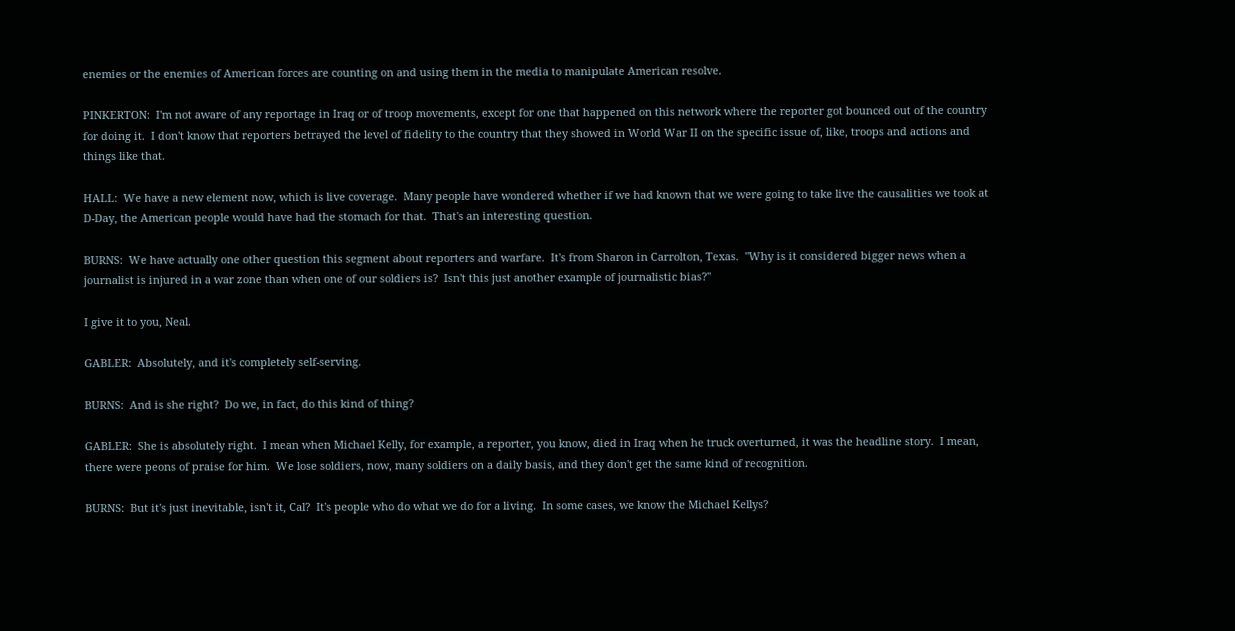enemies or the enemies of American forces are counting on and using them in the media to manipulate American resolve.

PINKERTON:  I'm not aware of any reportage in Iraq or of troop movements, except for one that happened on this network where the reporter got bounced out of the country for doing it.  I don't know that reporters betrayed the level of fidelity to the country that they showed in World War II on the specific issue of, like, troops and actions and things like that.

HALL:  We have a new element now, which is live coverage.  Many people have wondered whether if we had known that we were going to take live the causalities we took at D-Day, the American people would have had the stomach for that.  That's an interesting question.

BURNS:  We have actually one other question this segment about reporters and warfare.  It's from Sharon in Carrolton, Texas.  "Why is it considered bigger news when a journalist is injured in a war zone than when one of our soldiers is?  Isn't this just another example of journalistic bias?"

I give it to you, Neal.

GABLER:  Absolutely, and it's completely self-serving.

BURNS:  And is she right?  Do we, in fact, do this kind of thing?

GABLER:  She is absolutely right.  I mean when Michael Kelly, for example, a reporter, you know, died in Iraq when he truck overturned, it was the headline story.  I mean, there were peons of praise for him.  We lose soldiers, now, many soldiers on a daily basis, and they don't get the same kind of recognition.

BURNS:  But it's just inevitable, isn't it, Cal?  It's people who do what we do for a living.  In some cases, we know the Michael Kellys?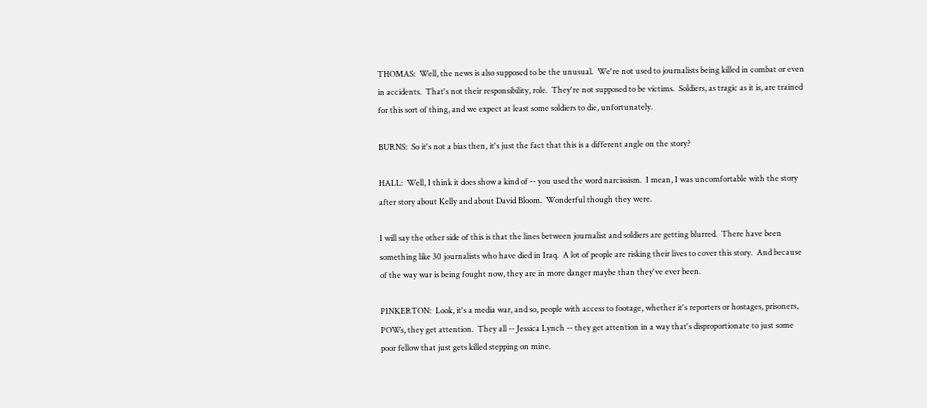THOMAS:  Well, the news is also supposed to be the unusual.  We're not used to journalists being killed in combat or even in accidents.  That's not their responsibility, role.  They're not supposed to be victims.  Soldiers, as tragic as it is, are trained for this sort of thing, and we expect at least some soldiers to die, unfortunately.

BURNS:  So it's not a bias then, it's just the fact that this is a different angle on the story?

HALL:  Well, I think it does show a kind of -- you used the word narcissism.  I mean, I was uncomfortable with the story after story about Kelly and about David Bloom.  Wonderful though they were.

I will say the other side of this is that the lines between journalist and soldiers are getting blurred.  There have been something like 30 journalists who have died in Iraq.  A lot of people are risking their lives to cover this story.  And because of the way war is being fought now, they are in more danger maybe than they've ever been.

PINKERTON:  Look, it's a media war, and so, people with access to footage, whether it's reporters or hostages, prisoners, POWs, they get attention.  They all -- Jessica Lynch -- they get attention in a way that's disproportionate to just some poor fellow that just gets killed stepping on mine.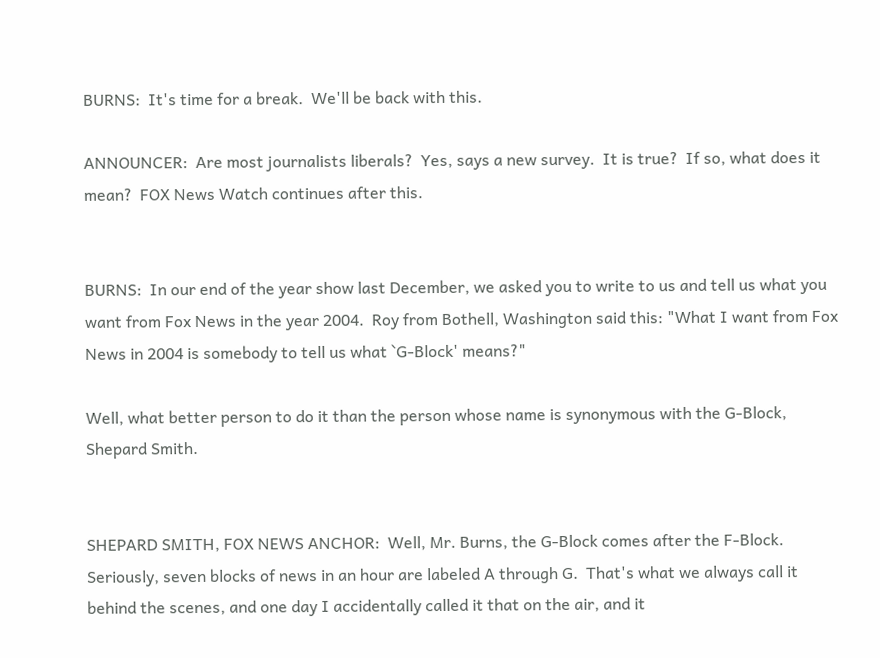BURNS:  It's time for a break.  We'll be back with this.

ANNOUNCER:  Are most journalists liberals?  Yes, says a new survey.  It is true?  If so, what does it mean?  FOX News Watch continues after this.


BURNS:  In our end of the year show last December, we asked you to write to us and tell us what you want from Fox News in the year 2004.  Roy from Bothell, Washington said this: "What I want from Fox News in 2004 is somebody to tell us what `G-Block' means?"

Well, what better person to do it than the person whose name is synonymous with the G-Block, Shepard Smith.


SHEPARD SMITH, FOX NEWS ANCHOR:  Well, Mr. Burns, the G-Block comes after the F-Block.  Seriously, seven blocks of news in an hour are labeled A through G.  That's what we always call it behind the scenes, and one day I accidentally called it that on the air, and it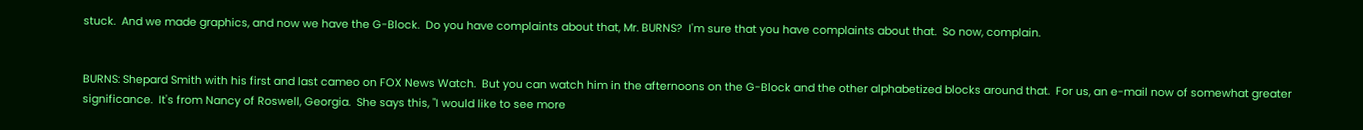stuck.  And we made graphics, and now we have the G-Block.  Do you have complaints about that, Mr. BURNS?  I'm sure that you have complaints about that.  So now, complain.


BURNS: Shepard Smith with his first and last cameo on FOX News Watch.  But you can watch him in the afternoons on the G-Block and the other alphabetized blocks around that.  For us, an e-mail now of somewhat greater significance.  It's from Nancy of Roswell, Georgia.  She says this, "I would like to see more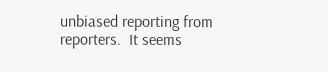unbiased reporting from reporters.  It seems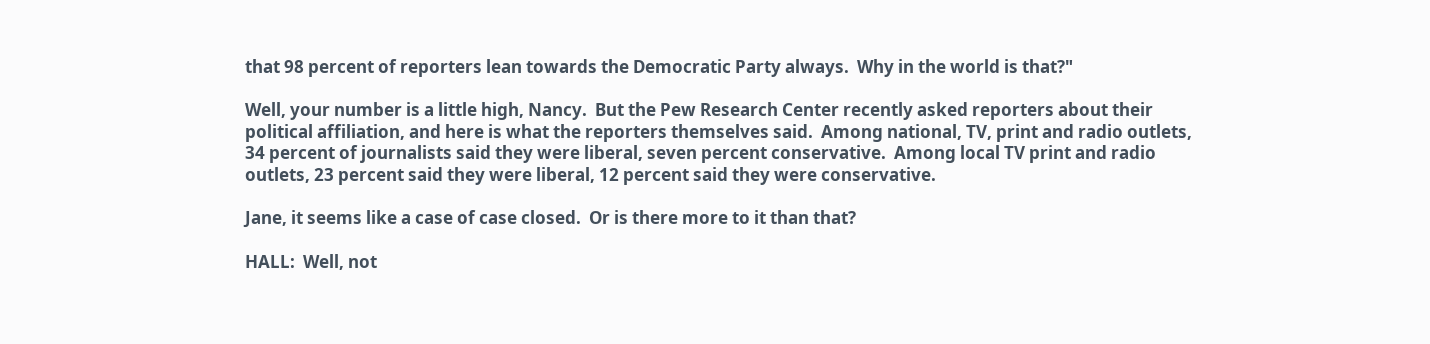that 98 percent of reporters lean towards the Democratic Party always.  Why in the world is that?"

Well, your number is a little high, Nancy.  But the Pew Research Center recently asked reporters about their political affiliation, and here is what the reporters themselves said.  Among national, TV, print and radio outlets, 34 percent of journalists said they were liberal, seven percent conservative.  Among local TV print and radio outlets, 23 percent said they were liberal, 12 percent said they were conservative.

Jane, it seems like a case of case closed.  Or is there more to it than that?

HALL:  Well, not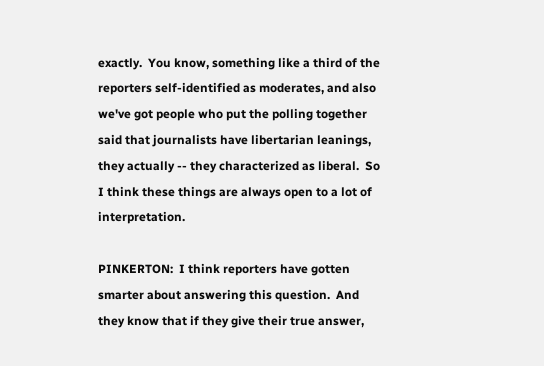exactly.  You know, something like a third of the reporters self-identified as moderates, and also we've got people who put the polling together said that journalists have libertarian leanings, they actually -- they characterized as liberal.  So I think these things are always open to a lot of interpretation.

PINKERTON:  I think reporters have gotten smarter about answering this question.  And they know that if they give their true answer,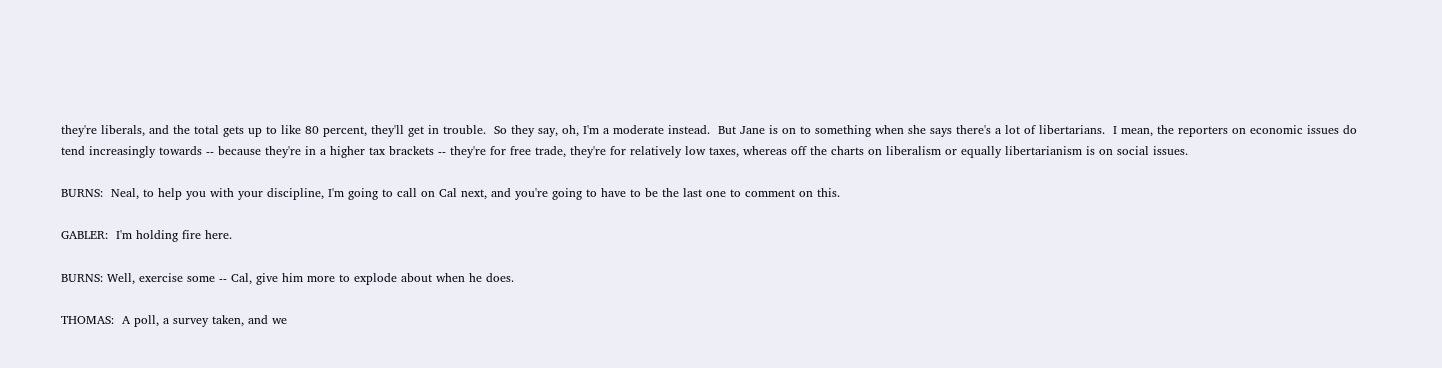they're liberals, and the total gets up to like 80 percent, they'll get in trouble.  So they say, oh, I'm a moderate instead.  But Jane is on to something when she says there's a lot of libertarians.  I mean, the reporters on economic issues do tend increasingly towards -- because they're in a higher tax brackets -- they're for free trade, they're for relatively low taxes, whereas off the charts on liberalism or equally libertarianism is on social issues.

BURNS:  Neal, to help you with your discipline, I'm going to call on Cal next, and you're going to have to be the last one to comment on this.

GABLER:  I'm holding fire here.

BURNS: Well, exercise some -- Cal, give him more to explode about when he does.

THOMAS:  A poll, a survey taken, and we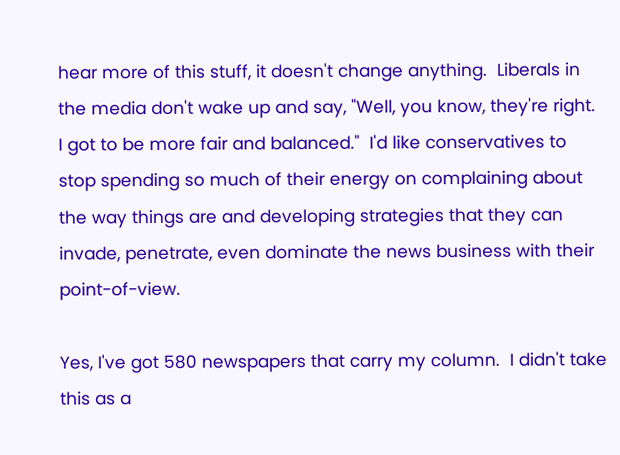hear more of this stuff, it doesn't change anything.  Liberals in the media don't wake up and say, "Well, you know, they're right.  I got to be more fair and balanced."  I'd like conservatives to stop spending so much of their energy on complaining about the way things are and developing strategies that they can invade, penetrate, even dominate the news business with their point-of-view.

Yes, I've got 580 newspapers that carry my column.  I didn't take this as a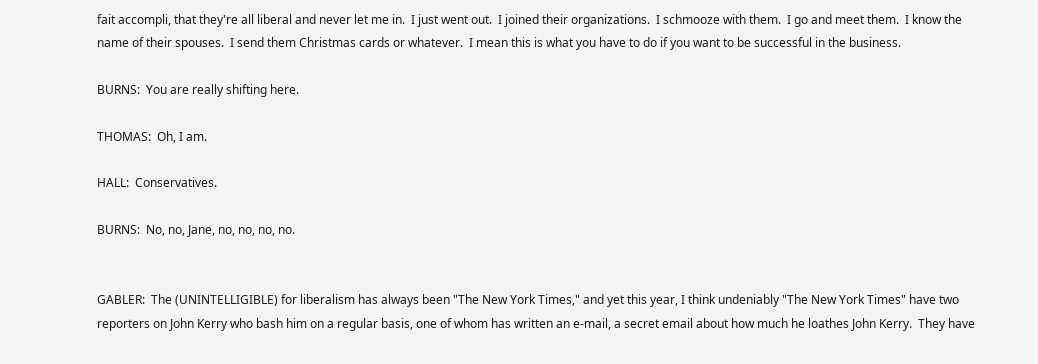fait accompli, that they're all liberal and never let me in.  I just went out.  I joined their organizations.  I schmooze with them.  I go and meet them.  I know the name of their spouses.  I send them Christmas cards or whatever.  I mean this is what you have to do if you want to be successful in the business.

BURNS:  You are really shifting here.

THOMAS:  Oh, I am.

HALL:  Conservatives.

BURNS:  No, no, Jane, no, no, no, no.


GABLER:  The (UNINTELLIGIBLE) for liberalism has always been "The New York Times," and yet this year, I think undeniably "The New York Times" have two reporters on John Kerry who bash him on a regular basis, one of whom has written an e-mail, a secret email about how much he loathes John Kerry.  They have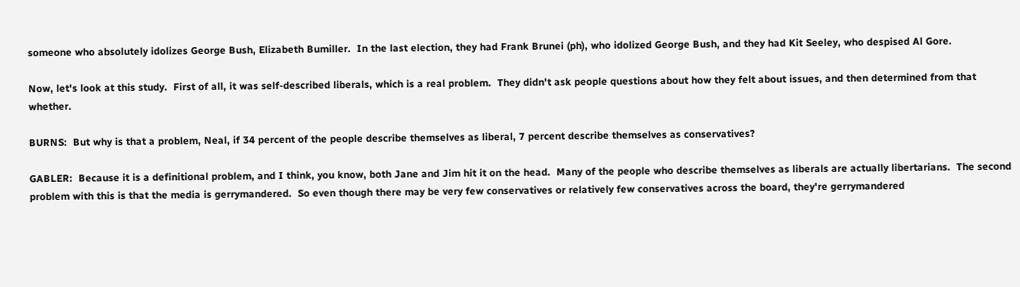someone who absolutely idolizes George Bush, Elizabeth Bumiller.  In the last election, they had Frank Brunei (ph), who idolized George Bush, and they had Kit Seeley, who despised Al Gore.

Now, let's look at this study.  First of all, it was self-described liberals, which is a real problem.  They didn't ask people questions about how they felt about issues, and then determined from that whether.

BURNS:  But why is that a problem, Neal, if 34 percent of the people describe themselves as liberal, 7 percent describe themselves as conservatives?

GABLER:  Because it is a definitional problem, and I think, you know, both Jane and Jim hit it on the head.  Many of the people who describe themselves as liberals are actually libertarians.  The second problem with this is that the media is gerrymandered.  So even though there may be very few conservatives or relatively few conservatives across the board, they're gerrymandered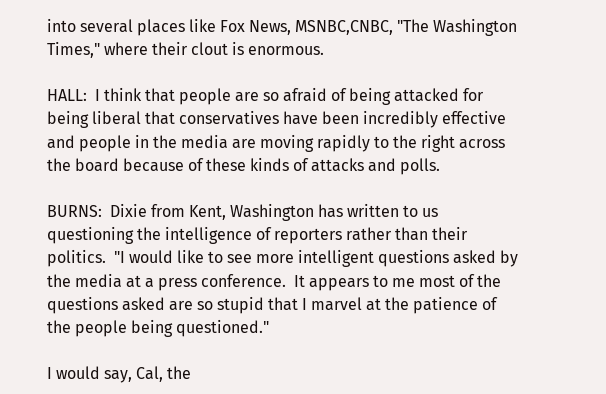into several places like Fox News, MSNBC,CNBC, "The Washington Times," where their clout is enormous.

HALL:  I think that people are so afraid of being attacked for being liberal that conservatives have been incredibly effective and people in the media are moving rapidly to the right across the board because of these kinds of attacks and polls.

BURNS:  Dixie from Kent, Washington has written to us questioning the intelligence of reporters rather than their politics.  "I would like to see more intelligent questions asked by the media at a press conference.  It appears to me most of the questions asked are so stupid that I marvel at the patience of the people being questioned."

I would say, Cal, the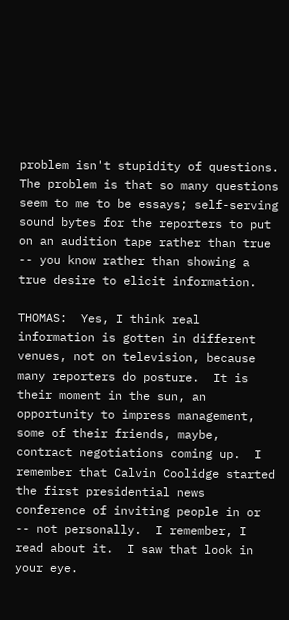problem isn't stupidity of questions.  The problem is that so many questions seem to me to be essays; self-serving sound bytes for the reporters to put on an audition tape rather than true -- you know rather than showing a true desire to elicit information.

THOMAS:  Yes, I think real information is gotten in different venues, not on television, because many reporters do posture.  It is their moment in the sun, an opportunity to impress management, some of their friends, maybe, contract negotiations coming up.  I remember that Calvin Coolidge started the first presidential news conference of inviting people in or -- not personally.  I remember, I read about it.  I saw that look in your eye.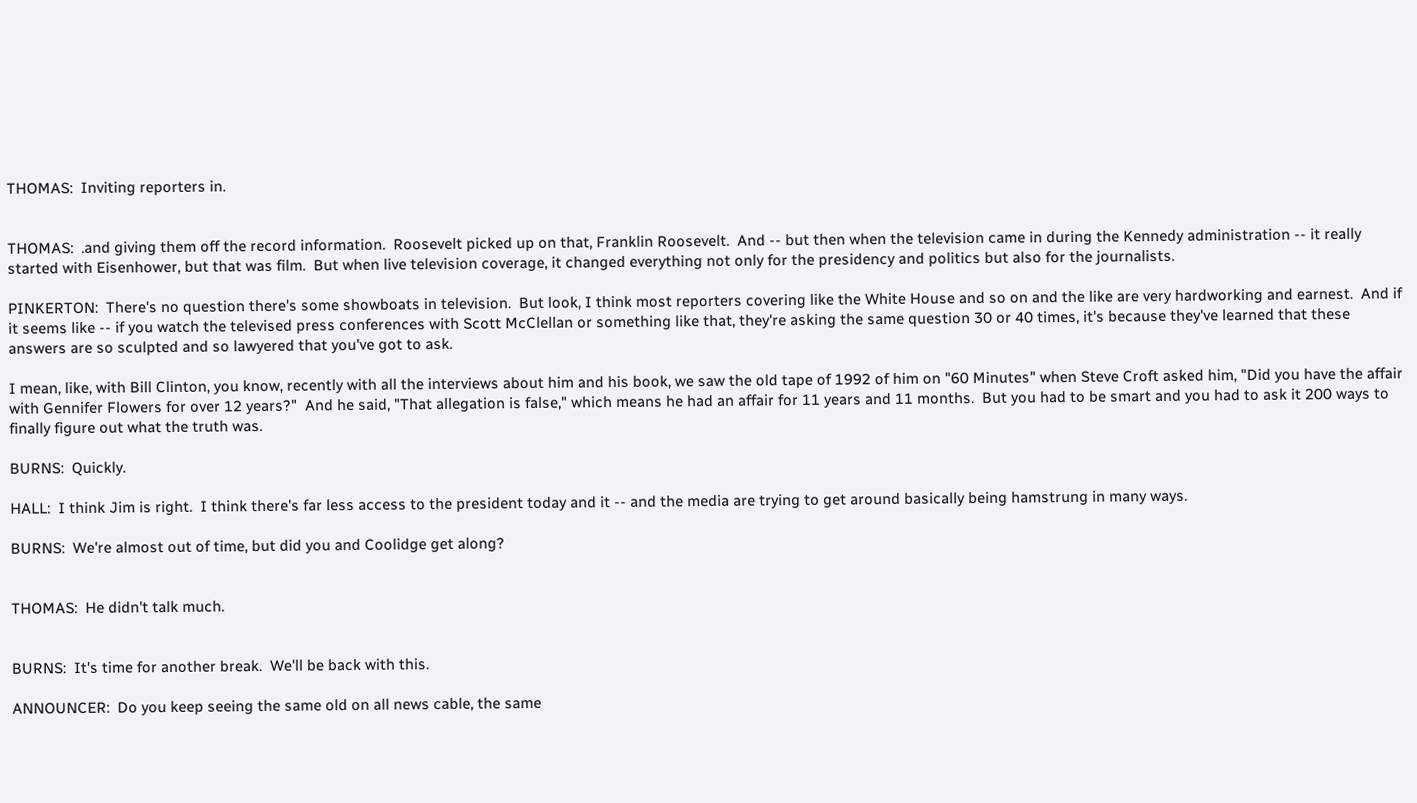THOMAS:  Inviting reporters in.


THOMAS:  .and giving them off the record information.  Roosevelt picked up on that, Franklin Roosevelt.  And -- but then when the television came in during the Kennedy administration -- it really started with Eisenhower, but that was film.  But when live television coverage, it changed everything not only for the presidency and politics but also for the journalists.

PINKERTON:  There's no question there's some showboats in television.  But look, I think most reporters covering like the White House and so on and the like are very hardworking and earnest.  And if it seems like -- if you watch the televised press conferences with Scott McClellan or something like that, they're asking the same question 30 or 40 times, it's because they've learned that these answers are so sculpted and so lawyered that you've got to ask.

I mean, like, with Bill Clinton, you know, recently with all the interviews about him and his book, we saw the old tape of 1992 of him on "60 Minutes" when Steve Croft asked him, "Did you have the affair with Gennifer Flowers for over 12 years?"  And he said, "That allegation is false," which means he had an affair for 11 years and 11 months.  But you had to be smart and you had to ask it 200 ways to finally figure out what the truth was.

BURNS:  Quickly.

HALL:  I think Jim is right.  I think there's far less access to the president today and it -- and the media are trying to get around basically being hamstrung in many ways.

BURNS:  We're almost out of time, but did you and Coolidge get along?


THOMAS:  He didn't talk much.


BURNS:  It's time for another break.  We'll be back with this.

ANNOUNCER:  Do you keep seeing the same old on all news cable, the same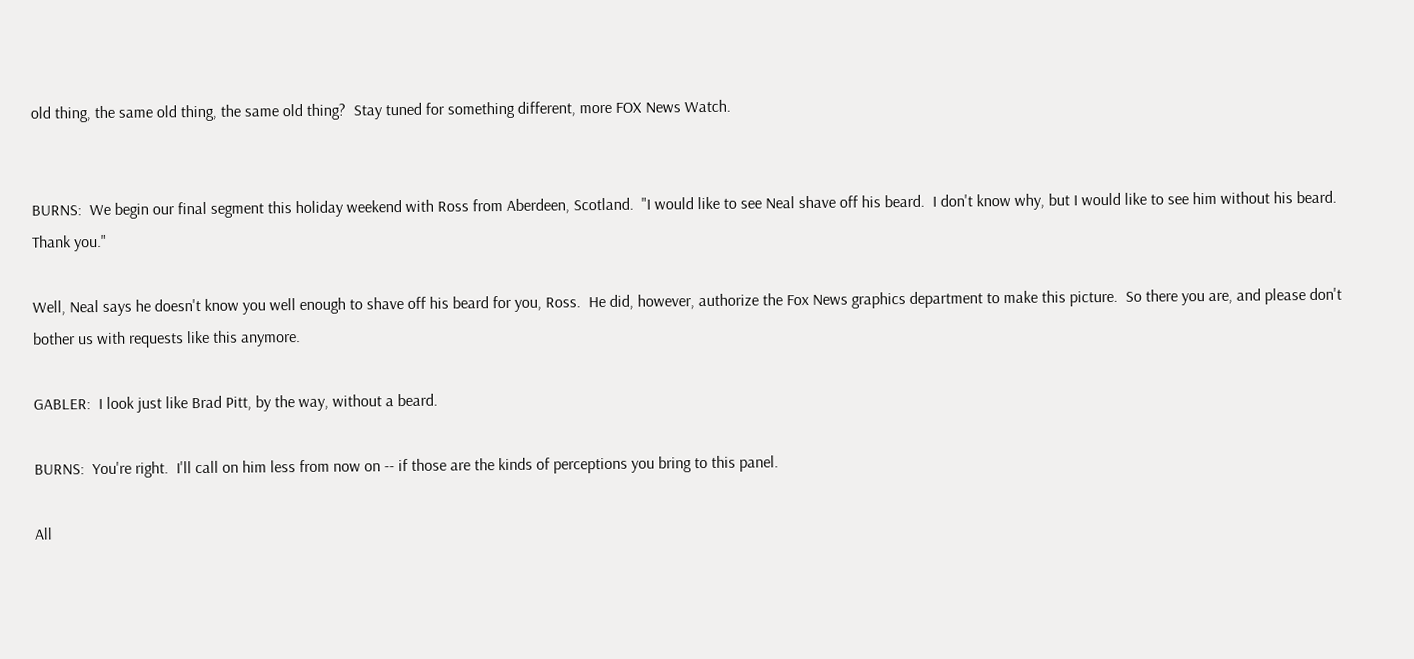old thing, the same old thing, the same old thing?  Stay tuned for something different, more FOX News Watch.


BURNS:  We begin our final segment this holiday weekend with Ross from Aberdeen, Scotland.  "I would like to see Neal shave off his beard.  I don't know why, but I would like to see him without his beard.  Thank you."

Well, Neal says he doesn't know you well enough to shave off his beard for you, Ross.  He did, however, authorize the Fox News graphics department to make this picture.  So there you are, and please don't bother us with requests like this anymore.

GABLER:  I look just like Brad Pitt, by the way, without a beard.

BURNS:  You're right.  I'll call on him less from now on -- if those are the kinds of perceptions you bring to this panel.

All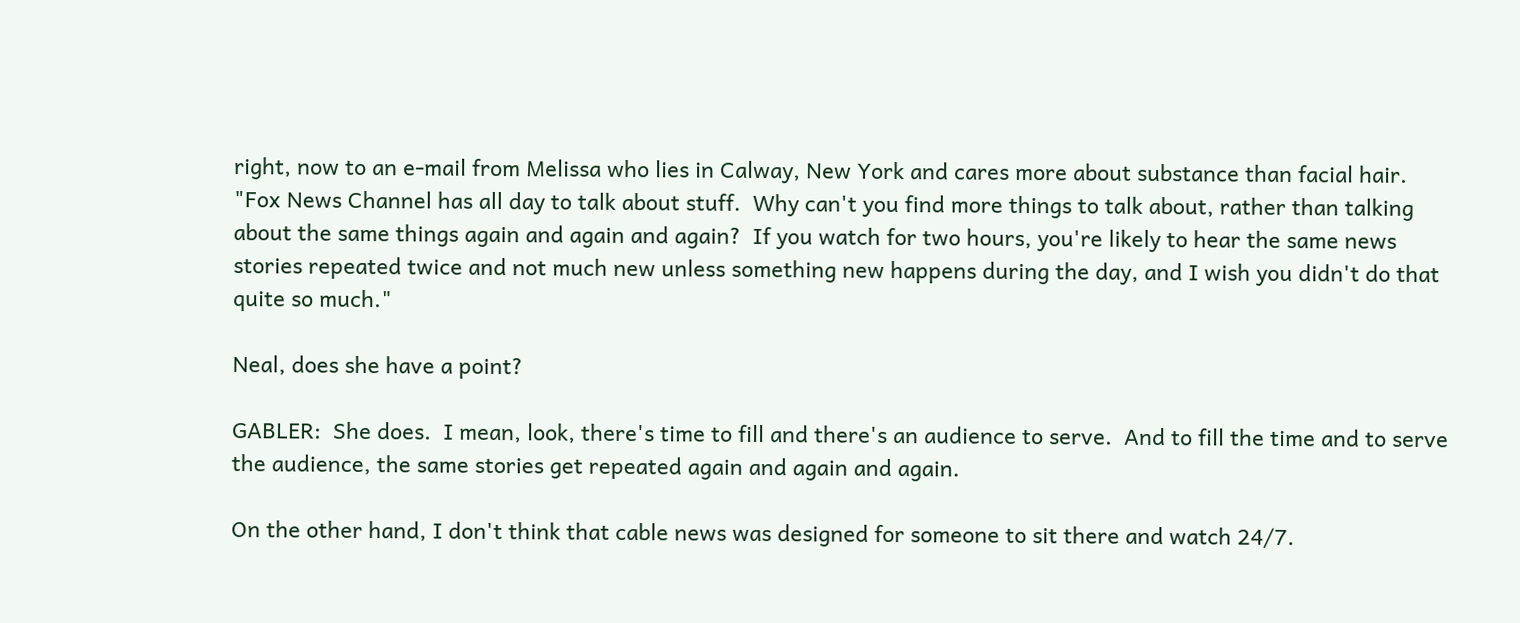right, now to an e-mail from Melissa who lies in Calway, New York and cares more about substance than facial hair.  "Fox News Channel has all day to talk about stuff.  Why can't you find more things to talk about, rather than talking about the same things again and again and again?  If you watch for two hours, you're likely to hear the same news stories repeated twice and not much new unless something new happens during the day, and I wish you didn't do that quite so much."

Neal, does she have a point?

GABLER:  She does.  I mean, look, there's time to fill and there's an audience to serve.  And to fill the time and to serve the audience, the same stories get repeated again and again and again.

On the other hand, I don't think that cable news was designed for someone to sit there and watch 24/7.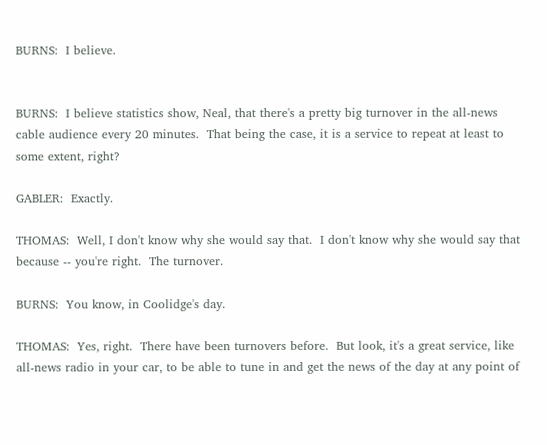BURNS:  I believe.


BURNS:  I believe statistics show, Neal, that there's a pretty big turnover in the all-news cable audience every 20 minutes.  That being the case, it is a service to repeat at least to some extent, right?

GABLER:  Exactly.

THOMAS:  Well, I don't know why she would say that.  I don't know why she would say that because -- you're right.  The turnover.

BURNS:  You know, in Coolidge's day.

THOMAS:  Yes, right.  There have been turnovers before.  But look, it's a great service, like all-news radio in your car, to be able to tune in and get the news of the day at any point of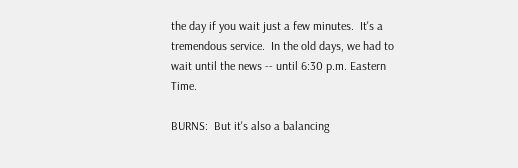the day if you wait just a few minutes.  It's a tremendous service.  In the old days, we had to wait until the news -- until 6:30 p.m. Eastern Time.

BURNS:  But it's also a balancing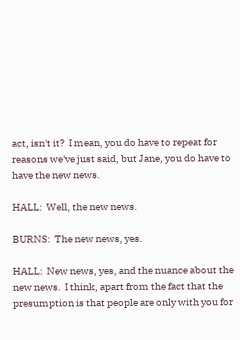act, isn't it?  I mean, you do have to repeat for reasons we've just said, but Jane, you do have to have the new news.

HALL:  Well, the new news.

BURNS:  The new news, yes.

HALL:  New news, yes, and the nuance about the new news.  I think, apart from the fact that the presumption is that people are only with you for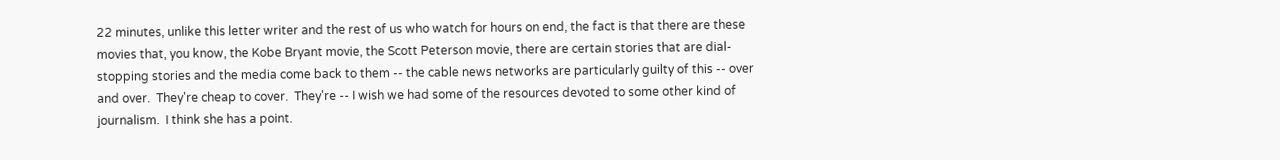22 minutes, unlike this letter writer and the rest of us who watch for hours on end, the fact is that there are these movies that, you know, the Kobe Bryant movie, the Scott Peterson movie, there are certain stories that are dial-stopping stories and the media come back to them -- the cable news networks are particularly guilty of this -- over and over.  They're cheap to cover.  They're -- I wish we had some of the resources devoted to some other kind of journalism.  I think she has a point.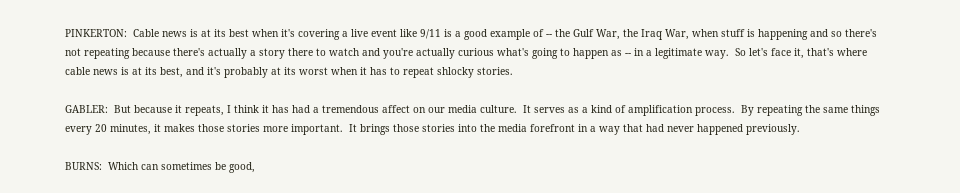PINKERTON:  Cable news is at its best when it's covering a live event like 9/11 is a good example of -- the Gulf War, the Iraq War, when stuff is happening and so there's not repeating because there's actually a story there to watch and you're actually curious what's going to happen as -- in a legitimate way.  So let's face it, that's where cable news is at its best, and it's probably at its worst when it has to repeat shlocky stories.

GABLER:  But because it repeats, I think it has had a tremendous affect on our media culture.  It serves as a kind of amplification process.  By repeating the same things every 20 minutes, it makes those stories more important.  It brings those stories into the media forefront in a way that had never happened previously.

BURNS:  Which can sometimes be good,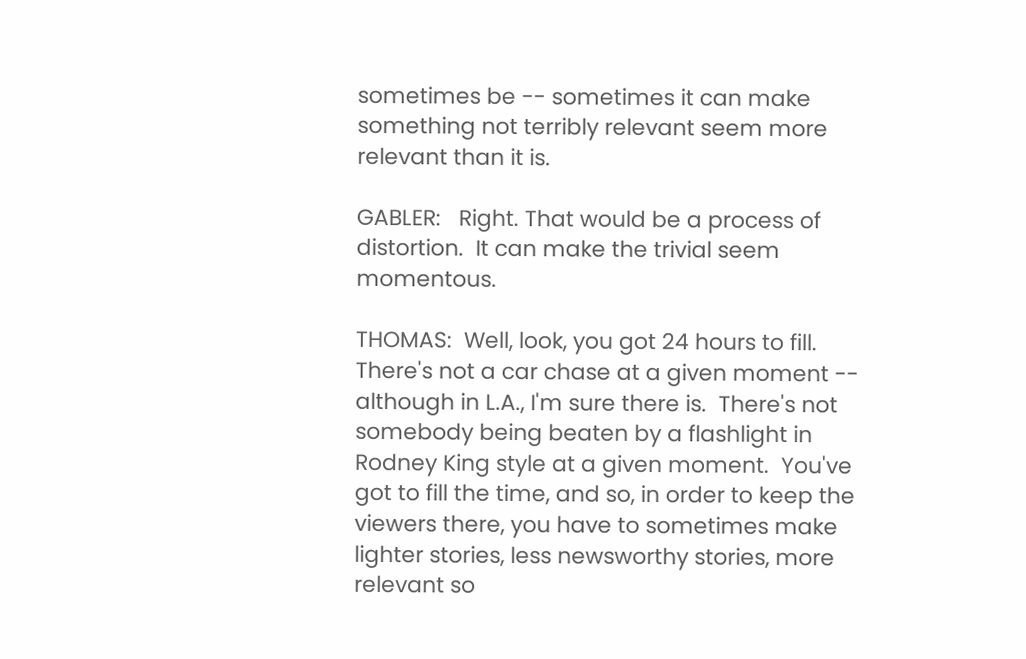sometimes be -- sometimes it can make something not terribly relevant seem more relevant than it is.

GABLER:   Right. That would be a process of distortion.  It can make the trivial seem momentous.

THOMAS:  Well, look, you got 24 hours to fill.  There's not a car chase at a given moment -- although in L.A., I'm sure there is.  There's not somebody being beaten by a flashlight in Rodney King style at a given moment.  You've got to fill the time, and so, in order to keep the viewers there, you have to sometimes make lighter stories, less newsworthy stories, more relevant so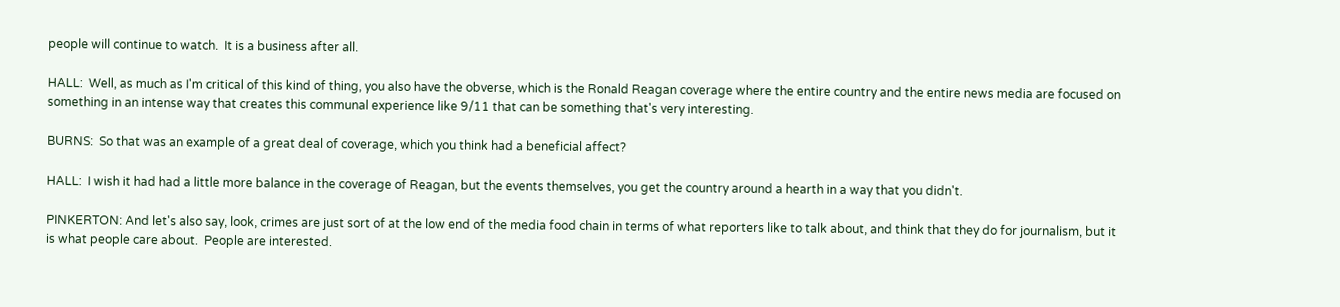people will continue to watch.  It is a business after all.

HALL:  Well, as much as I'm critical of this kind of thing, you also have the obverse, which is the Ronald Reagan coverage where the entire country and the entire news media are focused on something in an intense way that creates this communal experience like 9/11 that can be something that's very interesting.

BURNS:  So that was an example of a great deal of coverage, which you think had a beneficial affect?

HALL:  I wish it had had a little more balance in the coverage of Reagan, but the events themselves, you get the country around a hearth in a way that you didn't.

PINKERTON: And let's also say, look, crimes are just sort of at the low end of the media food chain in terms of what reporters like to talk about, and think that they do for journalism, but it is what people care about.  People are interested.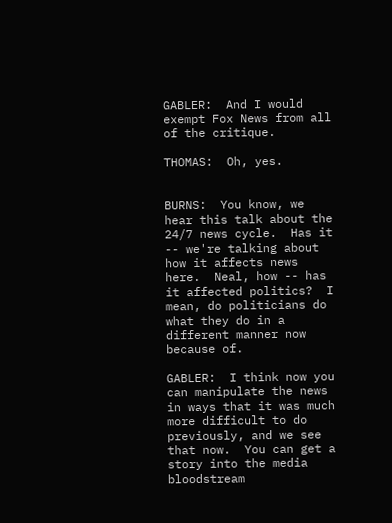GABLER:  And I would exempt Fox News from all of the critique.

THOMAS:  Oh, yes.


BURNS:  You know, we hear this talk about the 24/7 news cycle.  Has it -- we're talking about how it affects news here.  Neal, how -- has it affected politics?  I mean, do politicians do what they do in a different manner now because of.

GABLER:  I think now you can manipulate the news in ways that it was much more difficult to do previously, and we see that now.  You can get a story into the media bloodstream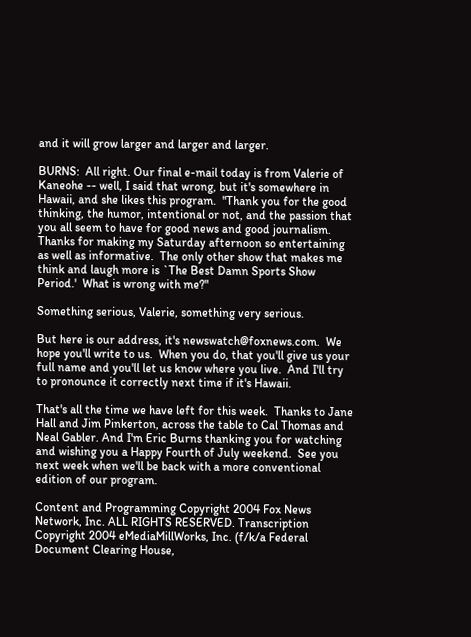and it will grow larger and larger and larger.

BURNS:  All right. Our final e-mail today is from Valerie of Kaneohe -- well, I said that wrong, but it's somewhere in Hawaii, and she likes this program.  "Thank you for the good thinking, the humor, intentional or not, and the passion that you all seem to have for good news and good journalism.  Thanks for making my Saturday afternoon so entertaining as well as informative.  The only other show that makes me think and laugh more is `The Best Damn Sports Show Period.'  What is wrong with me?"

Something serious, Valerie, something very serious.

But here is our address, it's newswatch@foxnews.com.  We hope you'll write to us.  When you do, that you'll give us your full name and you'll let us know where you live.  And I'll try to pronounce it correctly next time if it's Hawaii.

That's all the time we have left for this week.  Thanks to Jane Hall and Jim Pinkerton, across the table to Cal Thomas and Neal Gabler. And I'm Eric Burns thanking you for watching and wishing you a Happy Fourth of July weekend.  See you next week when we'll be back with a more conventional edition of our program.

Content and Programming Copyright 2004 Fox News Network, Inc. ALL RIGHTS RESERVED. Transcription Copyright 2004 eMediaMillWorks, Inc. (f/k/a Federal Document Clearing House,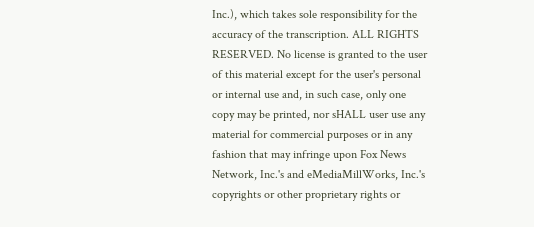Inc.), which takes sole responsibility for the accuracy of the transcription. ALL RIGHTS RESERVED. No license is granted to the user of this material except for the user's personal or internal use and, in such case, only one copy may be printed, nor sHALL user use any material for commercial purposes or in any fashion that may infringe upon Fox News Network, Inc.'s and eMediaMillWorks, Inc.'s copyrights or other proprietary rights or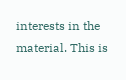interests in the material. This is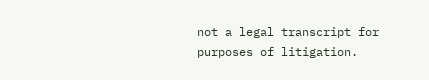not a legal transcript for purposes of litigation.